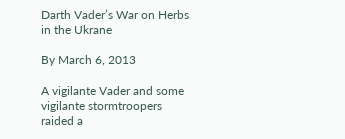Darth Vader’s War on Herbs in the Ukrane

By March 6, 2013

A vigilante Vader and some vigilante stormtroopers raided a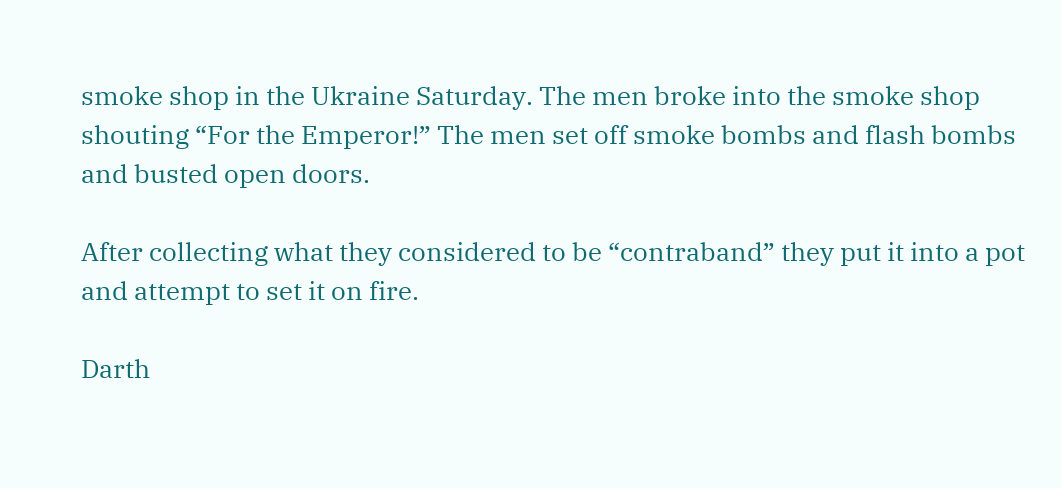smoke shop in the Ukraine Saturday. The men broke into the smoke shop shouting “For the Emperor!” The men set off smoke bombs and flash bombs and busted open doors.

After collecting what they considered to be “contraband” they put it into a pot and attempt to set it on fire.

Darth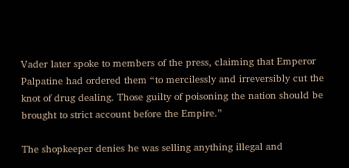Vader later spoke to members of the press, claiming that Emperor Palpatine had ordered them “to mercilessly and irreversibly cut the knot of drug dealing. Those guilty of poisoning the nation should be brought to strict account before the Empire.”

The shopkeeper denies he was selling anything illegal and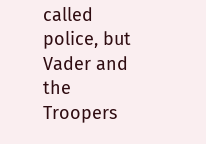called police, but Vader and the Troopers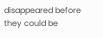disappeared before they could be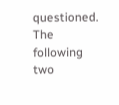questioned.
The following two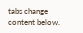tabs change content below.